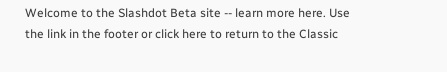Welcome to the Slashdot Beta site -- learn more here. Use the link in the footer or click here to return to the Classic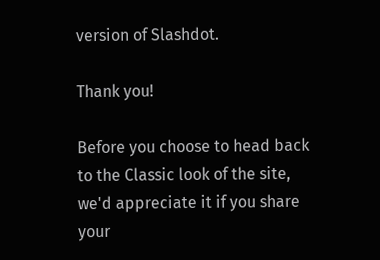version of Slashdot.

Thank you!

Before you choose to head back to the Classic look of the site, we'd appreciate it if you share your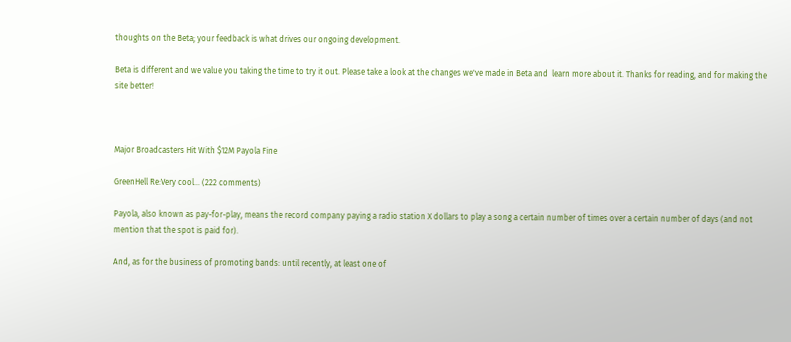thoughts on the Beta; your feedback is what drives our ongoing development.

Beta is different and we value you taking the time to try it out. Please take a look at the changes we've made in Beta and  learn more about it. Thanks for reading, and for making the site better!



Major Broadcasters Hit With $12M Payola Fine

GreenHell Re:Very cool... (222 comments)

Payola, also known as pay-for-play, means the record company paying a radio station X dollars to play a song a certain number of times over a certain number of days (and not mention that the spot is paid for).

And, as for the business of promoting bands: until recently, at least one of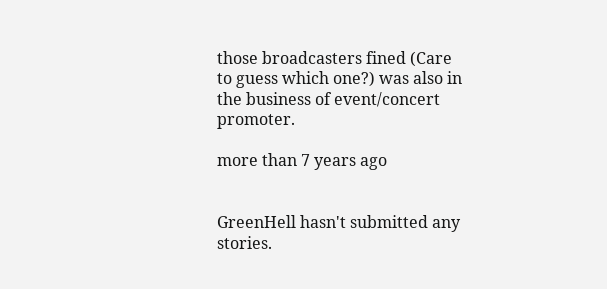those broadcasters fined (Care to guess which one?) was also in the business of event/concert promoter.

more than 7 years ago


GreenHell hasn't submitted any stories.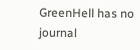GreenHell has no journal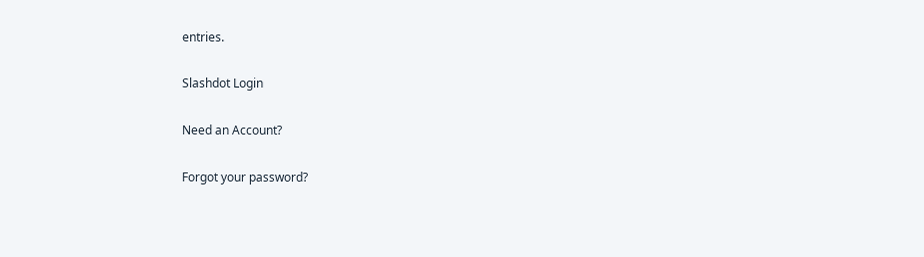entries.

Slashdot Login

Need an Account?

Forgot your password?